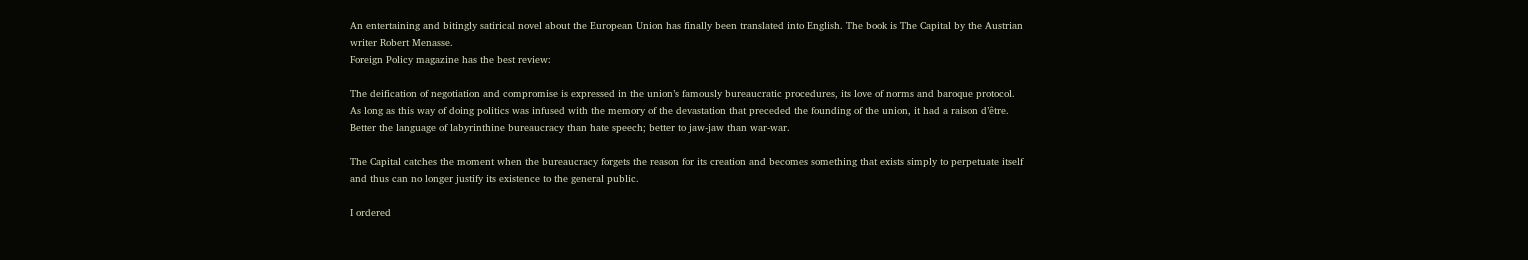An entertaining and bitingly satirical novel about the European Union has finally been translated into English. The book is The Capital by the Austrian writer Robert Menasse.
Foreign Policy magazine has the best review:

The deification of negotiation and compromise is expressed in the union’s famously bureaucratic procedures, its love of norms and baroque protocol. As long as this way of doing politics was infused with the memory of the devastation that preceded the founding of the union, it had a raison d’être. Better the language of labyrinthine bureaucracy than hate speech; better to jaw-jaw than war-war.

The Capital catches the moment when the bureaucracy forgets the reason for its creation and becomes something that exists simply to perpetuate itself and thus can no longer justify its existence to the general public.

I ordered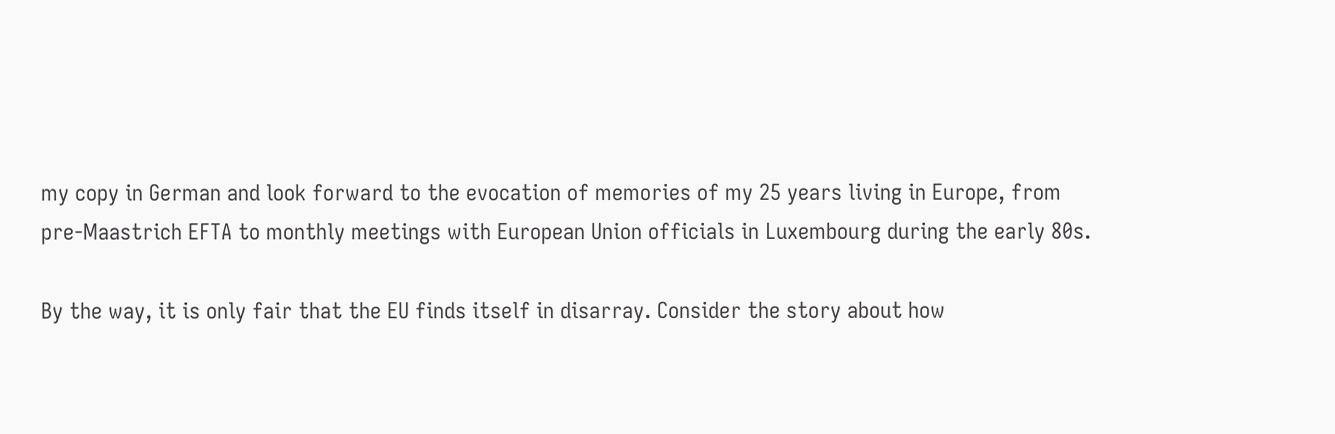my copy in German and look forward to the evocation of memories of my 25 years living in Europe, from pre-Maastrich EFTA to monthly meetings with European Union officials in Luxembourg during the early 80s.

By the way, it is only fair that the EU finds itself in disarray. Consider the story about how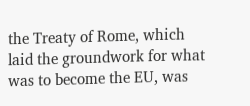the Treaty of Rome, which laid the groundwork for what was to become the EU, was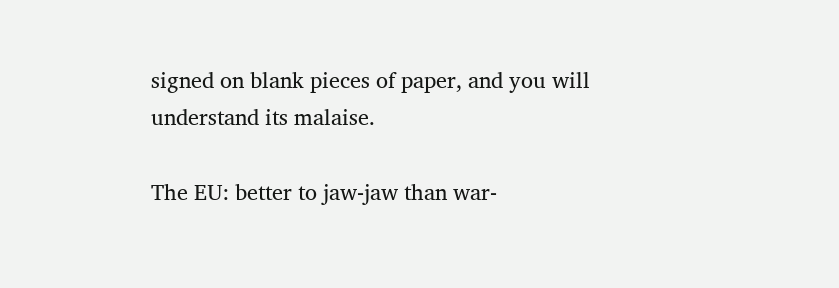signed on blank pieces of paper, and you will understand its malaise.

The EU: better to jaw-jaw than war-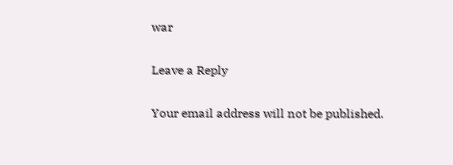war

Leave a Reply

Your email address will not be published.